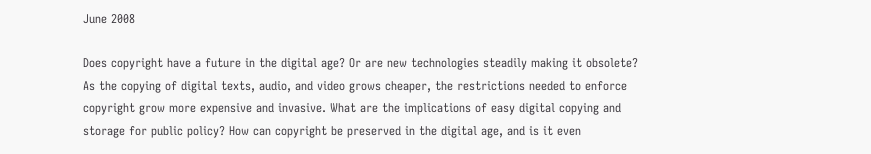June 2008

Does copyright have a future in the digital age? Or are new technologies steadily making it obsolete? As the copying of digital texts, audio, and video grows cheaper, the restrictions needed to enforce copyright grow more expensive and invasive. What are the implications of easy digital copying and storage for public policy? How can copyright be preserved in the digital age, and is it even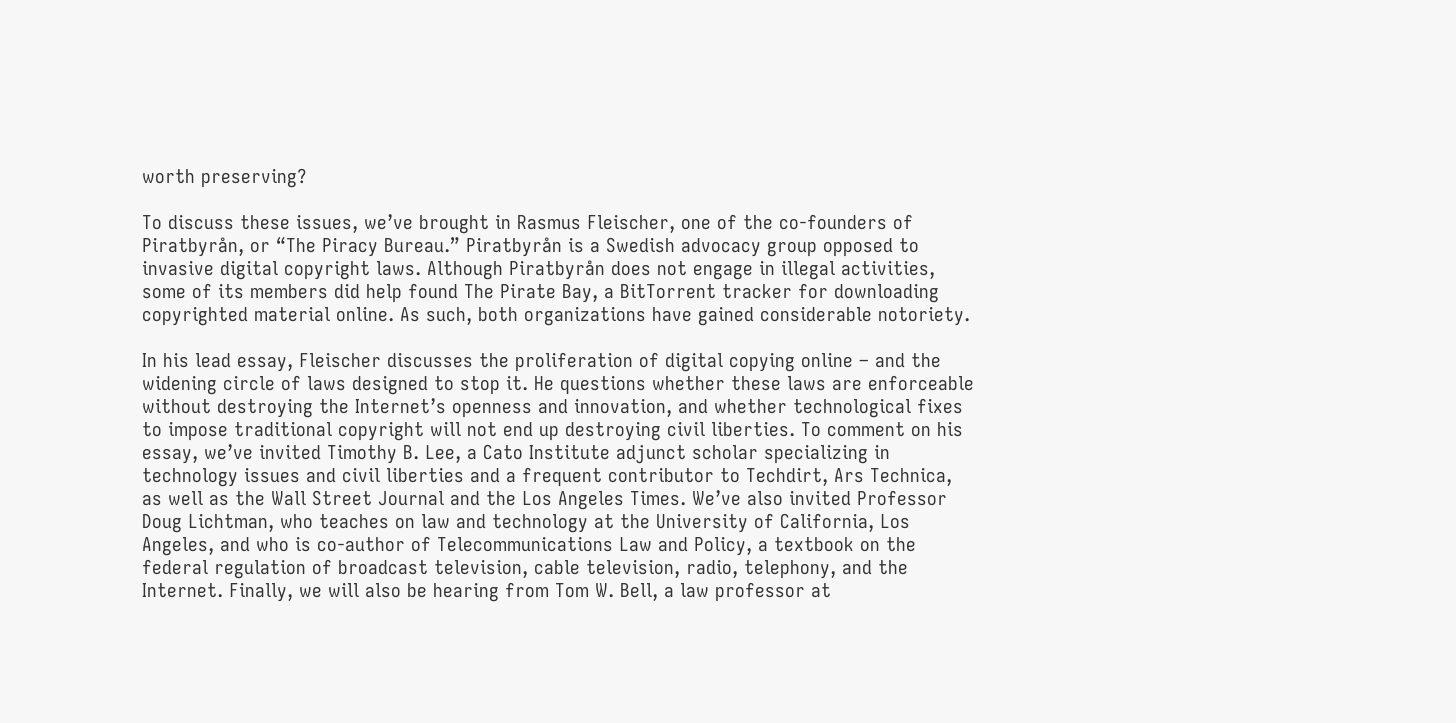worth preserving?

To discuss these issues, we’ve brought in Rasmus Fleischer, one of the co-founders of Piratbyrån, or “The Piracy Bureau.” Piratbyrån is a Swedish advocacy group opposed to invasive digital copyright laws. Although Piratbyrån does not engage in illegal activities, some of its members did help found The Pirate Bay, a BitTorrent tracker for downloading copyrighted material online. As such, both organizations have gained considerable notoriety.

In his lead essay, Fleischer discusses the proliferation of digital copying online – and the widening circle of laws designed to stop it. He questions whether these laws are enforceable without destroying the Internet’s openness and innovation, and whether technological fixes to impose traditional copyright will not end up destroying civil liberties. To comment on his essay, we’ve invited Timothy B. Lee, a Cato Institute adjunct scholar specializing in technology issues and civil liberties and a frequent contributor to Techdirt, Ars Technica, as well as the Wall Street Journal and the Los Angeles Times. We’ve also invited Professor Doug Lichtman, who teaches on law and technology at the University of California, Los Angeles, and who is co-author of Telecommunications Law and Policy, a textbook on the federal regulation of broadcast television, cable television, radio, telephony, and the Internet. Finally, we will also be hearing from Tom W. Bell, a law professor at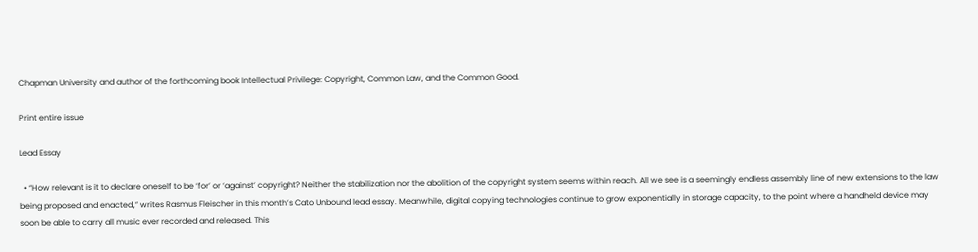Chapman University and author of the forthcoming book Intellectual Privilege: Copyright, Common Law, and the Common Good.

Print entire issue

Lead Essay

  • “How relevant is it to declare oneself to be ‘for’ or ‘against’ copyright? Neither the stabilization nor the abolition of the copyright system seems within reach. All we see is a seemingly endless assembly line of new extensions to the law being proposed and enacted,” writes Rasmus Fleischer in this month’s Cato Unbound lead essay. Meanwhile, digital copying technologies continue to grow exponentially in storage capacity, to the point where a handheld device may soon be able to carry all music ever recorded and released. This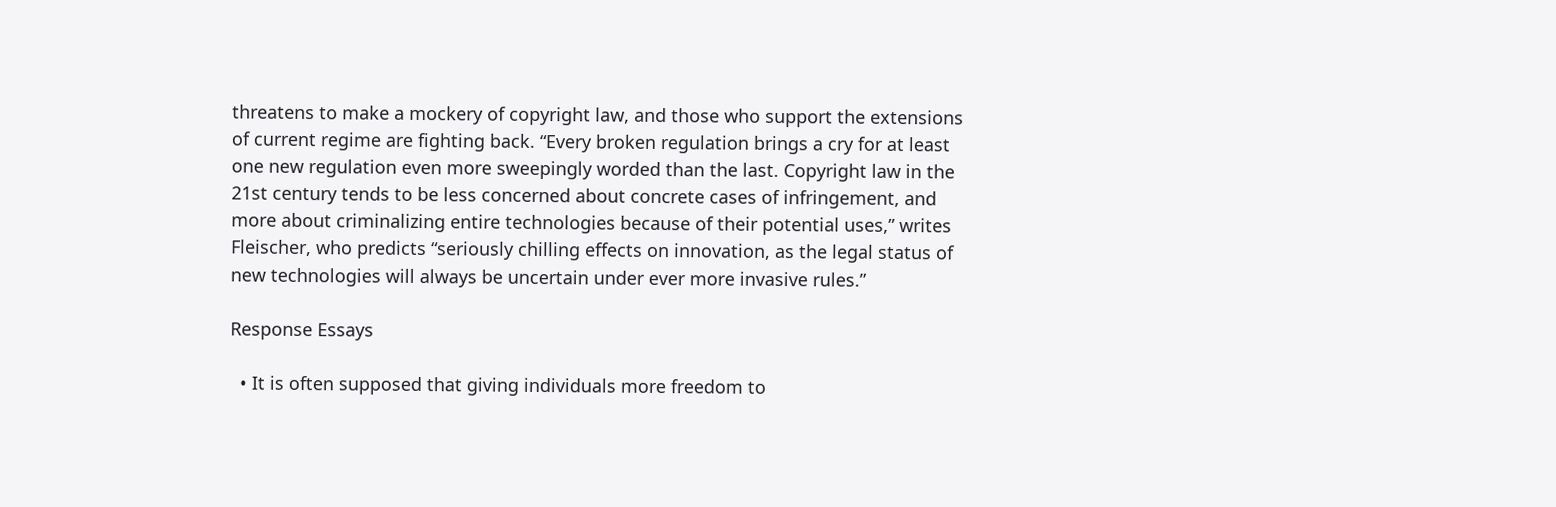threatens to make a mockery of copyright law, and those who support the extensions of current regime are fighting back. “Every broken regulation brings a cry for at least one new regulation even more sweepingly worded than the last. Copyright law in the 21st century tends to be less concerned about concrete cases of infringement, and more about criminalizing entire technologies because of their potential uses,” writes Fleischer, who predicts “seriously chilling effects on innovation, as the legal status of new technologies will always be uncertain under ever more invasive rules.”

Response Essays

  • It is often supposed that giving individuals more freedom to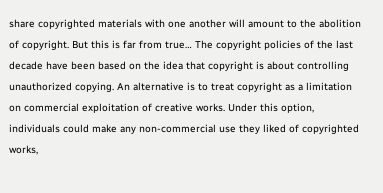share copyrighted materials with one another will amount to the abolition of copyright. But this is far from true… The copyright policies of the last decade have been based on the idea that copyright is about controlling unauthorized copying. An alternative is to treat copyright as a limitation on commercial exploitation of creative works. Under this option, individuals could make any non-commercial use they liked of copyrighted works,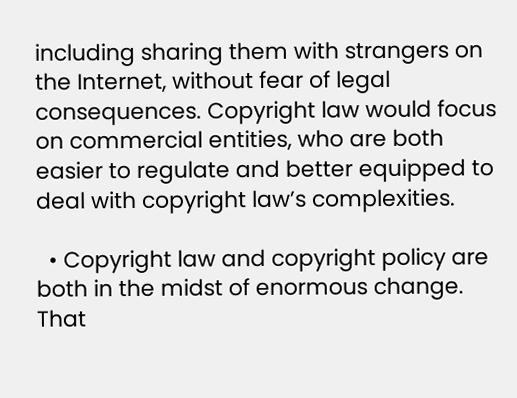including sharing them with strangers on the Internet, without fear of legal consequences. Copyright law would focus on commercial entities, who are both easier to regulate and better equipped to deal with copyright law’s complexities.

  • Copyright law and copyright policy are both in the midst of enormous change. That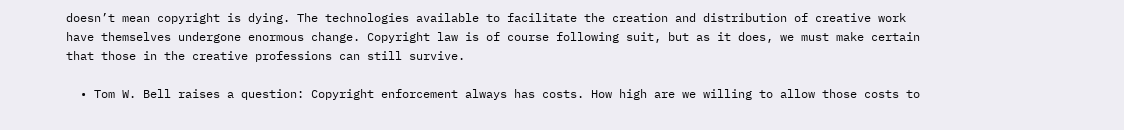doesn’t mean copyright is dying. The technologies available to facilitate the creation and distribution of creative work have themselves undergone enormous change. Copyright law is of course following suit, but as it does, we must make certain that those in the creative professions can still survive.

  • Tom W. Bell raises a question: Copyright enforcement always has costs. How high are we willing to allow those costs to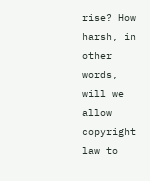rise? How harsh, in other words, will we allow copyright law to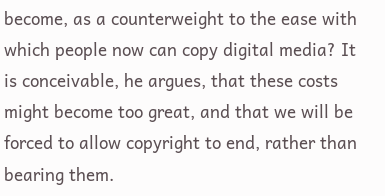become, as a counterweight to the ease with which people now can copy digital media? It is conceivable, he argues, that these costs might become too great, and that we will be forced to allow copyright to end, rather than bearing them.